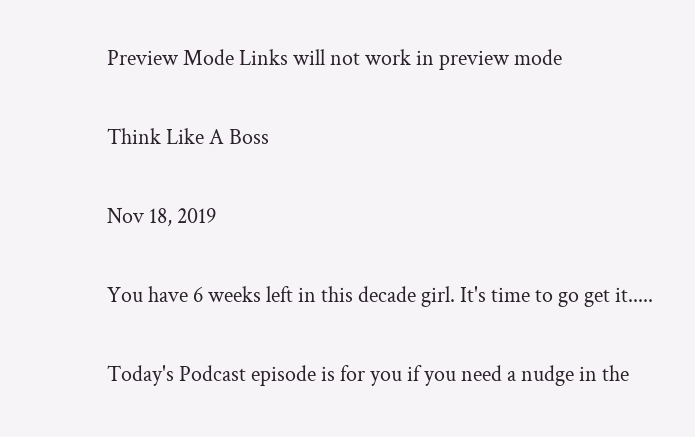Preview Mode Links will not work in preview mode

Think Like A Boss

Nov 18, 2019

You have 6 weeks left in this decade girl. It's time to go get it.....

Today's Podcast episode is for you if you need a nudge in the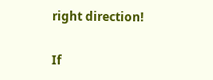right direction!

If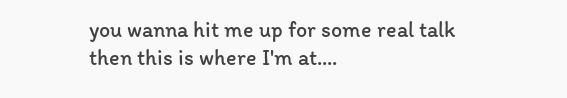you wanna hit me up for some real talk then this is where I'm at....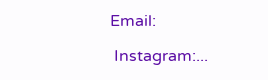Email:

 Instagram:...